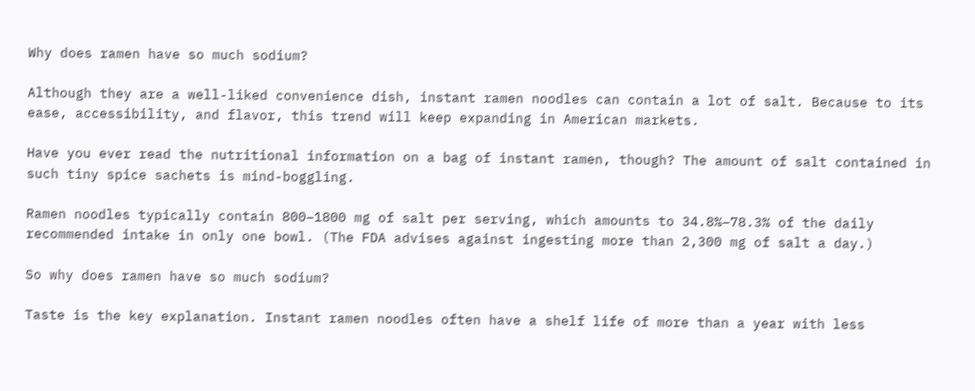Why does ramen have so much sodium?

Although they are a well-liked convenience dish, instant ramen noodles can contain a lot of salt. Because to its ease, accessibility, and flavor, this trend will keep expanding in American markets.

Have you ever read the nutritional information on a bag of instant ramen, though? The amount of salt contained in such tiny spice sachets is mind-boggling.

Ramen noodles typically contain 800–1800 mg of salt per serving, which amounts to 34.8%–78.3% of the daily recommended intake in only one bowl. (The FDA advises against ingesting more than 2,300 mg of salt a day.)

So why does ramen have so much sodium?

Taste is the key explanation. Instant ramen noodles often have a shelf life of more than a year with less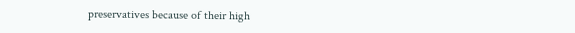preservatives because of their high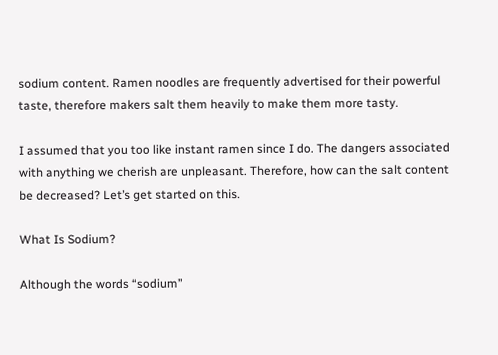sodium content. Ramen noodles are frequently advertised for their powerful taste, therefore makers salt them heavily to make them more tasty.

I assumed that you too like instant ramen since I do. The dangers associated with anything we cherish are unpleasant. Therefore, how can the salt content be decreased? Let’s get started on this.

What Is Sodium?

Although the words “sodium”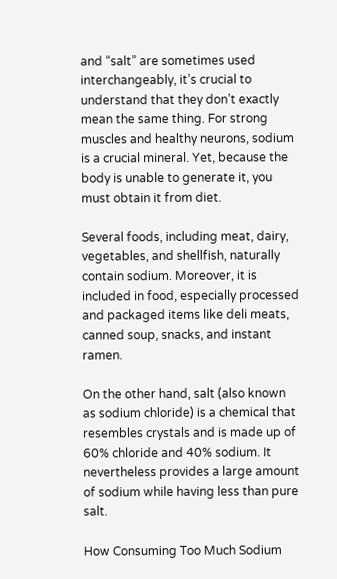and “salt” are sometimes used interchangeably, it’s crucial to understand that they don’t exactly mean the same thing. For strong muscles and healthy neurons, sodium is a crucial mineral. Yet, because the body is unable to generate it, you must obtain it from diet.

Several foods, including meat, dairy, vegetables, and shellfish, naturally contain sodium. Moreover, it is included in food, especially processed and packaged items like deli meats, canned soup, snacks, and instant ramen.

On the other hand, salt (also known as sodium chloride) is a chemical that resembles crystals and is made up of 60% chloride and 40% sodium. It nevertheless provides a large amount of sodium while having less than pure salt.

How Consuming Too Much Sodium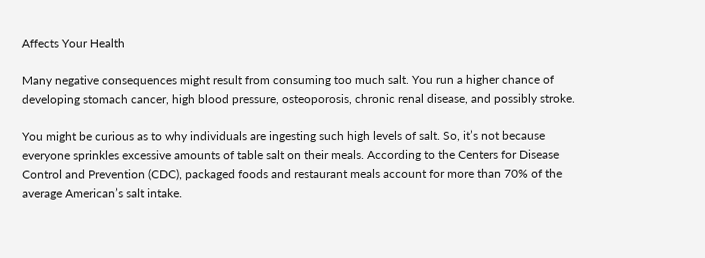Affects Your Health

Many negative consequences might result from consuming too much salt. You run a higher chance of developing stomach cancer, high blood pressure, osteoporosis, chronic renal disease, and possibly stroke.

You might be curious as to why individuals are ingesting such high levels of salt. So, it’s not because everyone sprinkles excessive amounts of table salt on their meals. According to the Centers for Disease Control and Prevention (CDC), packaged foods and restaurant meals account for more than 70% of the average American’s salt intake.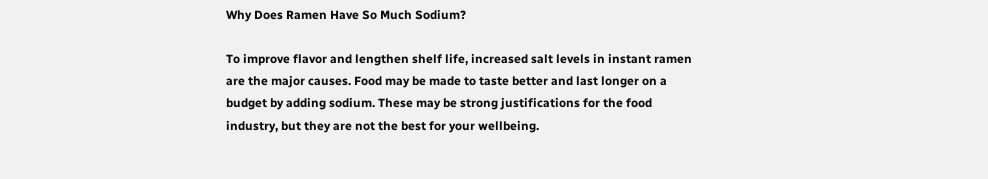Why Does Ramen Have So Much Sodium?

To improve flavor and lengthen shelf life, increased salt levels in instant ramen are the major causes. Food may be made to taste better and last longer on a budget by adding sodium. These may be strong justifications for the food industry, but they are not the best for your wellbeing.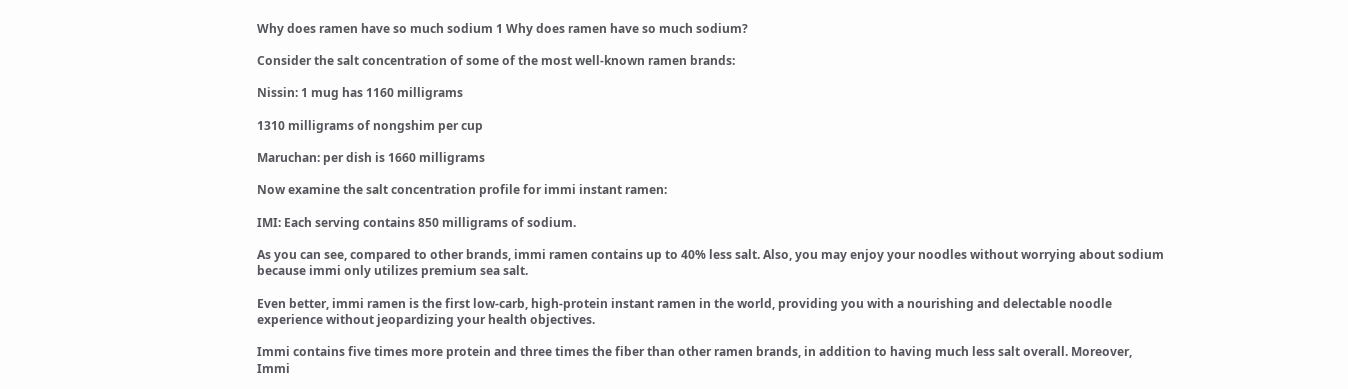Why does ramen have so much sodium 1 Why does ramen have so much sodium?

Consider the salt concentration of some of the most well-known ramen brands:

Nissin: 1 mug has 1160 milligrams

1310 milligrams of nongshim per cup

Maruchan: per dish is 1660 milligrams

Now examine the salt concentration profile for immi instant ramen:

IMI: Each serving contains 850 milligrams of sodium.

As you can see, compared to other brands, immi ramen contains up to 40% less salt. Also, you may enjoy your noodles without worrying about sodium because immi only utilizes premium sea salt.

Even better, immi ramen is the first low-carb, high-protein instant ramen in the world, providing you with a nourishing and delectable noodle experience without jeopardizing your health objectives.

Immi contains five times more protein and three times the fiber than other ramen brands, in addition to having much less salt overall. Moreover, Immi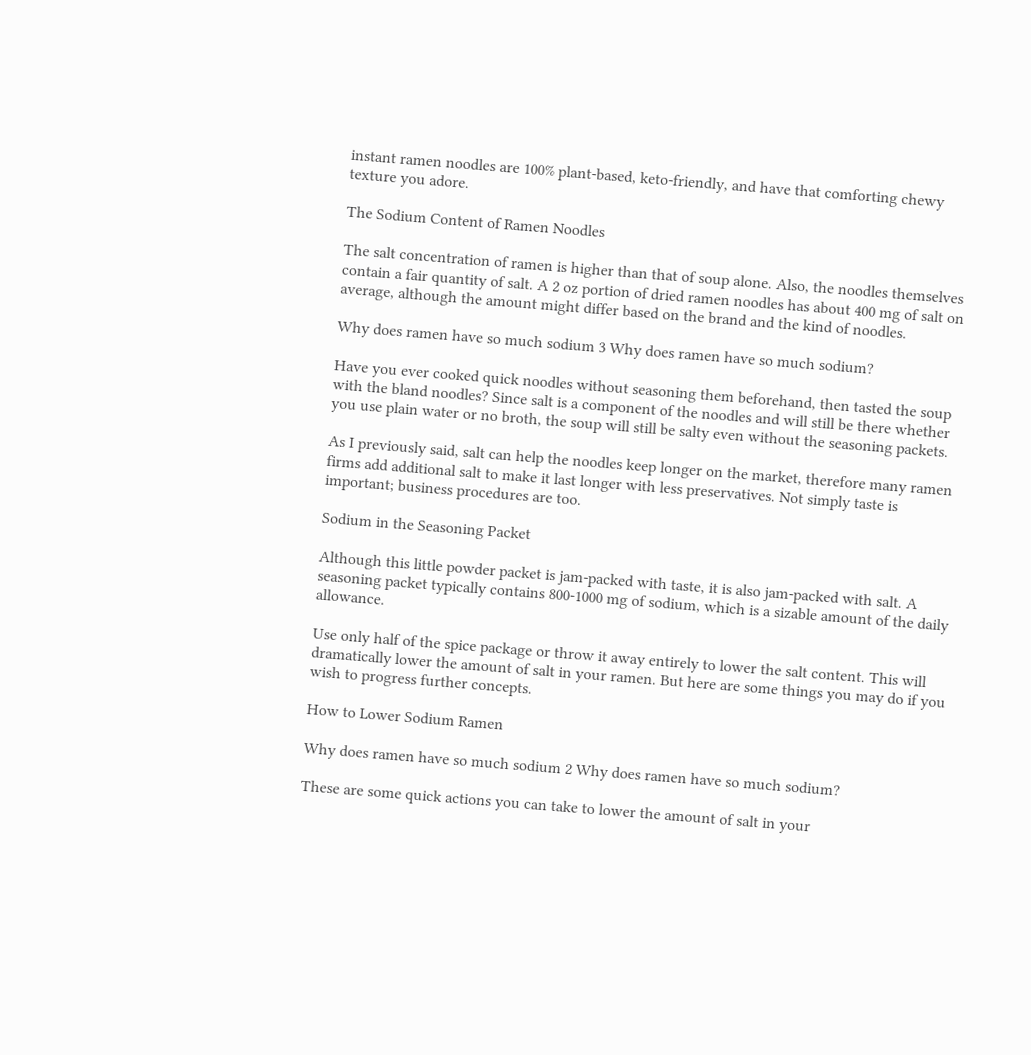instant ramen noodles are 100% plant-based, keto-friendly, and have that comforting chewy texture you adore.

The Sodium Content of Ramen Noodles

The salt concentration of ramen is higher than that of soup alone. Also, the noodles themselves contain a fair quantity of salt. A 2 oz portion of dried ramen noodles has about 400 mg of salt on average, although the amount might differ based on the brand and the kind of noodles.

Why does ramen have so much sodium 3 Why does ramen have so much sodium?

Have you ever cooked quick noodles without seasoning them beforehand, then tasted the soup with the bland noodles? Since salt is a component of the noodles and will still be there whether you use plain water or no broth, the soup will still be salty even without the seasoning packets.

As I previously said, salt can help the noodles keep longer on the market, therefore many ramen firms add additional salt to make it last longer with less preservatives. Not simply taste is important; business procedures are too.

Sodium in the Seasoning Packet

Although this little powder packet is jam-packed with taste, it is also jam-packed with salt. A seasoning packet typically contains 800-1000 mg of sodium, which is a sizable amount of the daily allowance.

Use only half of the spice package or throw it away entirely to lower the salt content. This will dramatically lower the amount of salt in your ramen. But here are some things you may do if you wish to progress further concepts.

How to Lower Sodium Ramen

Why does ramen have so much sodium 2 Why does ramen have so much sodium?

These are some quick actions you can take to lower the amount of salt in your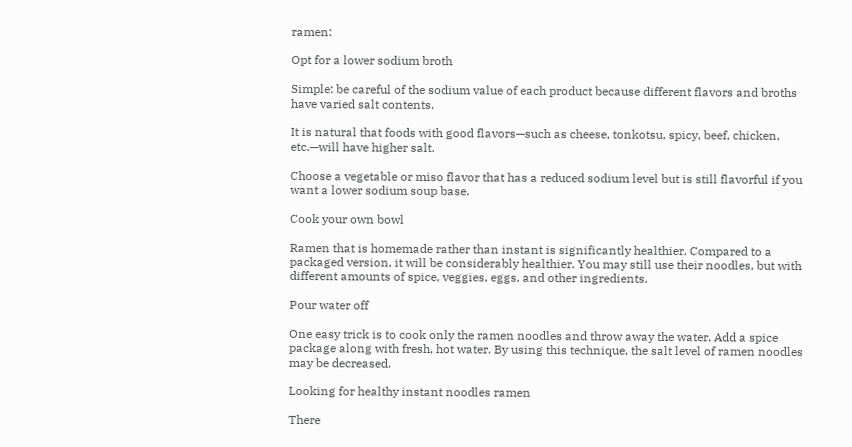ramen:

Opt for a lower sodium broth

Simple: be careful of the sodium value of each product because different flavors and broths have varied salt contents.

It is natural that foods with good flavors—such as cheese, tonkotsu, spicy, beef, chicken, etc.—will have higher salt.

Choose a vegetable or miso flavor that has a reduced sodium level but is still flavorful if you want a lower sodium soup base.

Cook your own bowl

Ramen that is homemade rather than instant is significantly healthier. Compared to a packaged version, it will be considerably healthier. You may still use their noodles, but with different amounts of spice, veggies, eggs, and other ingredients.

Pour water off

One easy trick is to cook only the ramen noodles and throw away the water. Add a spice package along with fresh, hot water. By using this technique, the salt level of ramen noodles may be decreased.

Looking for healthy instant noodles ramen

There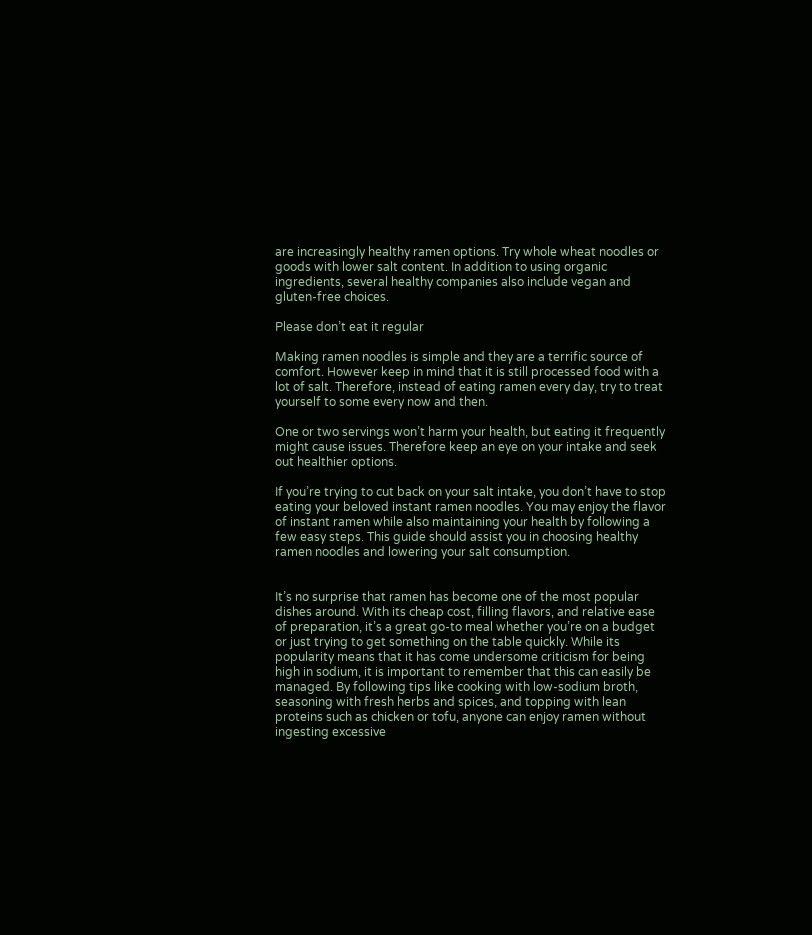are increasingly healthy ramen options. Try whole wheat noodles or goods with lower salt content. In addition to using organic ingredients, several healthy companies also include vegan and gluten-free choices.

Please don’t eat it regular

Making ramen noodles is simple and they are a terrific source of comfort. However keep in mind that it is still processed food with a lot of salt. Therefore, instead of eating ramen every day, try to treat yourself to some every now and then.

One or two servings won’t harm your health, but eating it frequently might cause issues. Therefore keep an eye on your intake and seek out healthier options.

If you’re trying to cut back on your salt intake, you don’t have to stop eating your beloved instant ramen noodles. You may enjoy the flavor of instant ramen while also maintaining your health by following a few easy steps. This guide should assist you in choosing healthy ramen noodles and lowering your salt consumption.


It’s no surprise that ramen has become one of the most popular dishes around. With its cheap cost, filling flavors, and relative ease of preparation, it’s a great go-to meal whether you’re on a budget or just trying to get something on the table quickly. While its popularity means that it has come undersome criticism for being high in sodium, it is important to remember that this can easily be managed. By following tips like cooking with low-sodium broth, seasoning with fresh herbs and spices, and topping with lean proteins such as chicken or tofu, anyone can enjoy ramen without ingesting excessive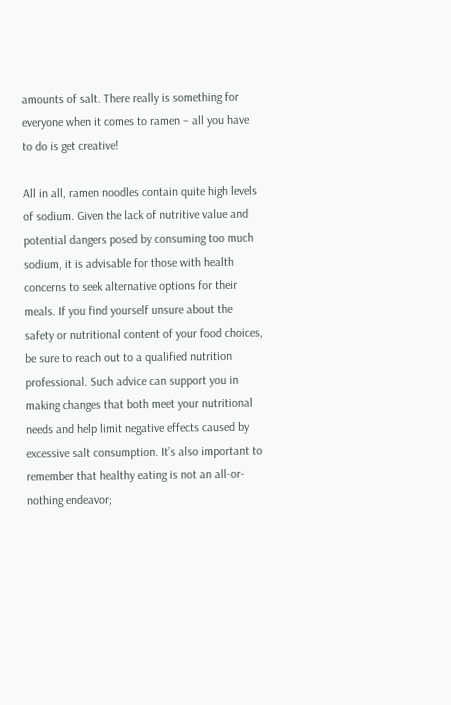amounts of salt. There really is something for everyone when it comes to ramen – all you have to do is get creative!

All in all, ramen noodles contain quite high levels of sodium. Given the lack of nutritive value and potential dangers posed by consuming too much sodium, it is advisable for those with health concerns to seek alternative options for their meals. If you find yourself unsure about the safety or nutritional content of your food choices, be sure to reach out to a qualified nutrition professional. Such advice can support you in making changes that both meet your nutritional needs and help limit negative effects caused by excessive salt consumption. It’s also important to remember that healthy eating is not an all-or-nothing endeavor;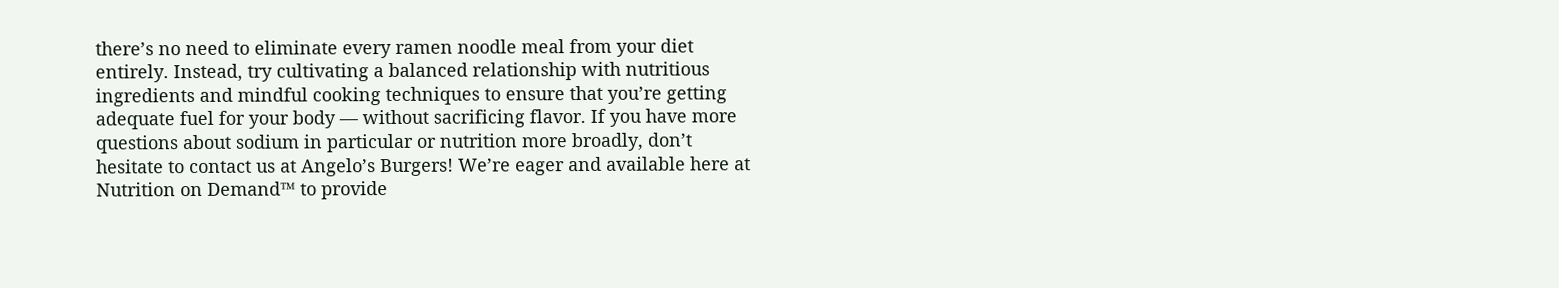there’s no need to eliminate every ramen noodle meal from your diet entirely. Instead, try cultivating a balanced relationship with nutritious ingredients and mindful cooking techniques to ensure that you’re getting adequate fuel for your body — without sacrificing flavor. If you have more questions about sodium in particular or nutrition more broadly, don’t hesitate to contact us at Angelo’s Burgers! We’re eager and available here at Nutrition on Demand™ to provide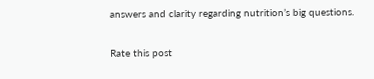answers and clarity regarding nutrition’s big questions.

Rate this post